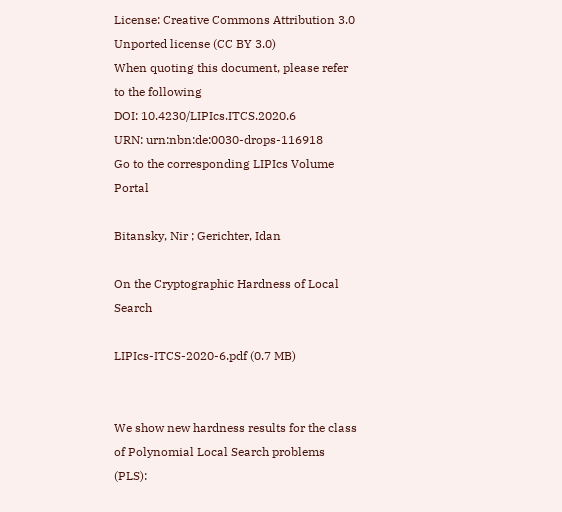License: Creative Commons Attribution 3.0 Unported license (CC BY 3.0)
When quoting this document, please refer to the following
DOI: 10.4230/LIPIcs.ITCS.2020.6
URN: urn:nbn:de:0030-drops-116918
Go to the corresponding LIPIcs Volume Portal

Bitansky, Nir ; Gerichter, Idan

On the Cryptographic Hardness of Local Search

LIPIcs-ITCS-2020-6.pdf (0.7 MB)


We show new hardness results for the class of Polynomial Local Search problems (PLS):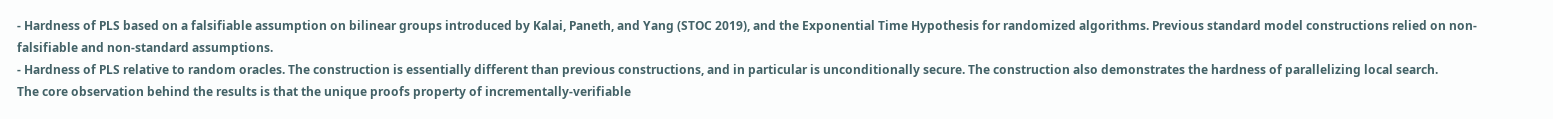- Hardness of PLS based on a falsifiable assumption on bilinear groups introduced by Kalai, Paneth, and Yang (STOC 2019), and the Exponential Time Hypothesis for randomized algorithms. Previous standard model constructions relied on non-falsifiable and non-standard assumptions.
- Hardness of PLS relative to random oracles. The construction is essentially different than previous constructions, and in particular is unconditionally secure. The construction also demonstrates the hardness of parallelizing local search.
The core observation behind the results is that the unique proofs property of incrementally-verifiable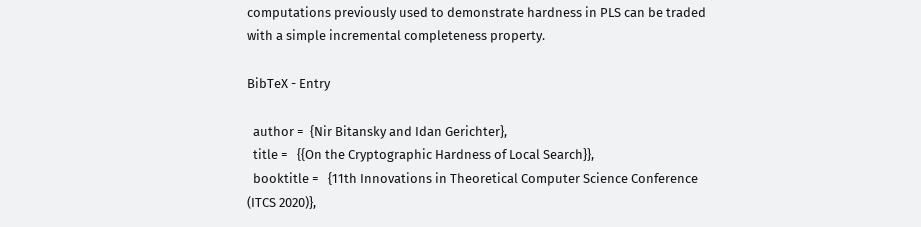computations previously used to demonstrate hardness in PLS can be traded with a simple incremental completeness property.

BibTeX - Entry

  author =  {Nir Bitansky and Idan Gerichter},
  title =   {{On the Cryptographic Hardness of Local Search}},
  booktitle =   {11th Innovations in Theoretical Computer Science Conference (ITCS 2020)},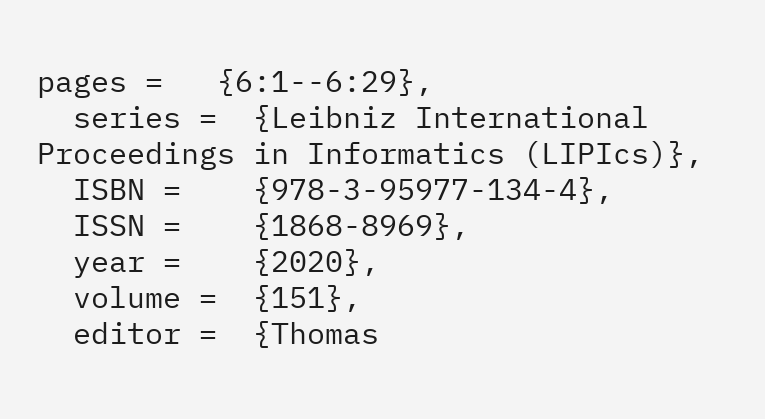pages =   {6:1--6:29},
  series =  {Leibniz International Proceedings in Informatics (LIPIcs)},
  ISBN =    {978-3-95977-134-4},
  ISSN =    {1868-8969},
  year =    {2020},
  volume =  {151},
  editor =  {Thomas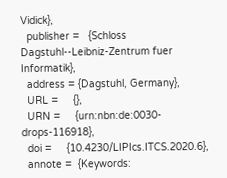Vidick},
  publisher =   {Schloss Dagstuhl--Leibniz-Zentrum fuer Informatik},
  address = {Dagstuhl, Germany},
  URL =     {},
  URN =     {urn:nbn:de:0030-drops-116918},
  doi =     {10.4230/LIPIcs.ITCS.2020.6},
  annote =  {Keywords: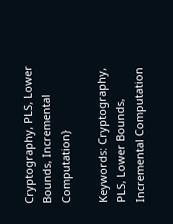Cryptography, PLS, Lower Bounds, Incremental Computation}

Keywords: Cryptography, PLS, Lower Bounds, Incremental Computation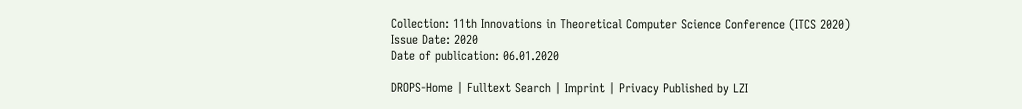Collection: 11th Innovations in Theoretical Computer Science Conference (ITCS 2020)
Issue Date: 2020
Date of publication: 06.01.2020

DROPS-Home | Fulltext Search | Imprint | Privacy Published by LZI